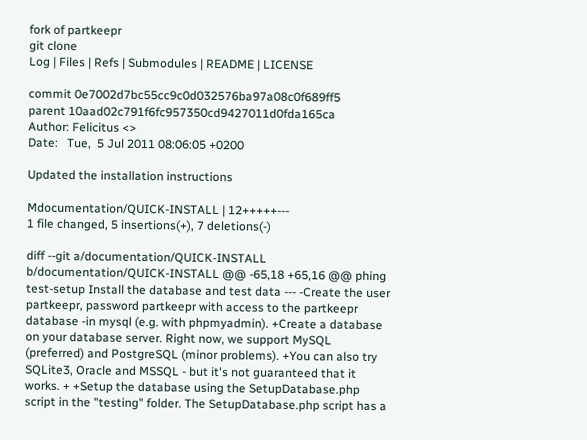fork of partkeepr
git clone
Log | Files | Refs | Submodules | README | LICENSE

commit 0e7002d7bc55cc9c0d032576ba97a08c0f689ff5
parent 10aad02c791f6fc957350cd9427011d0fda165ca
Author: Felicitus <>
Date:   Tue,  5 Jul 2011 08:06:05 +0200

Updated the installation instructions

Mdocumentation/QUICK-INSTALL | 12+++++---
1 file changed, 5 insertions(+), 7 deletions(-)

diff --git a/documentation/QUICK-INSTALL b/documentation/QUICK-INSTALL @@ -65,18 +65,16 @@ phing test-setup Install the database and test data --- -Create the user partkeepr, password partkeepr with access to the partkeepr database -in mysql (e.g. with phpmyadmin). +Create a database on your database server. Right now, we support MySQL (preferred) and PostgreSQL (minor problems). +You can also try SQLite3, Oracle and MSSQL - but it's not guaranteed that it works. + +Setup the database using the SetupDatabase.php script in the "testing" folder. The SetupDatabase.php script has a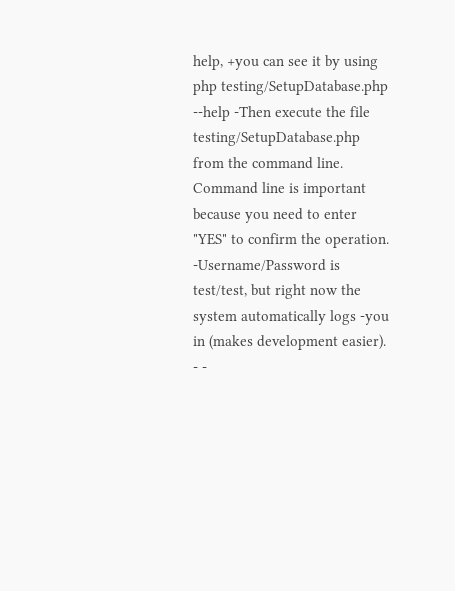help, +you can see it by using php testing/SetupDatabase.php --help -Then execute the file testing/SetupDatabase.php from the command line. Command line is important because you need to enter "YES" to confirm the operation. -Username/Password is test/test, but right now the system automatically logs -you in (makes development easier). - -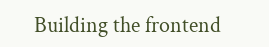Building the frontend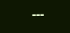---